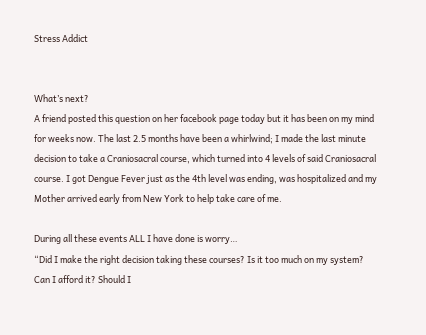Stress Addict


What’s next?
A friend posted this question on her facebook page today but it has been on my mind for weeks now. The last 2.5 months have been a whirlwind; I made the last minute decision to take a Craniosacral course, which turned into 4 levels of said Craniosacral course. I got Dengue Fever just as the 4th level was ending, was hospitalized and my Mother arrived early from New York to help take care of me.

During all these events ALL I have done is worry…
“Did I make the right decision taking these courses? Is it too much on my system? Can I afford it? Should I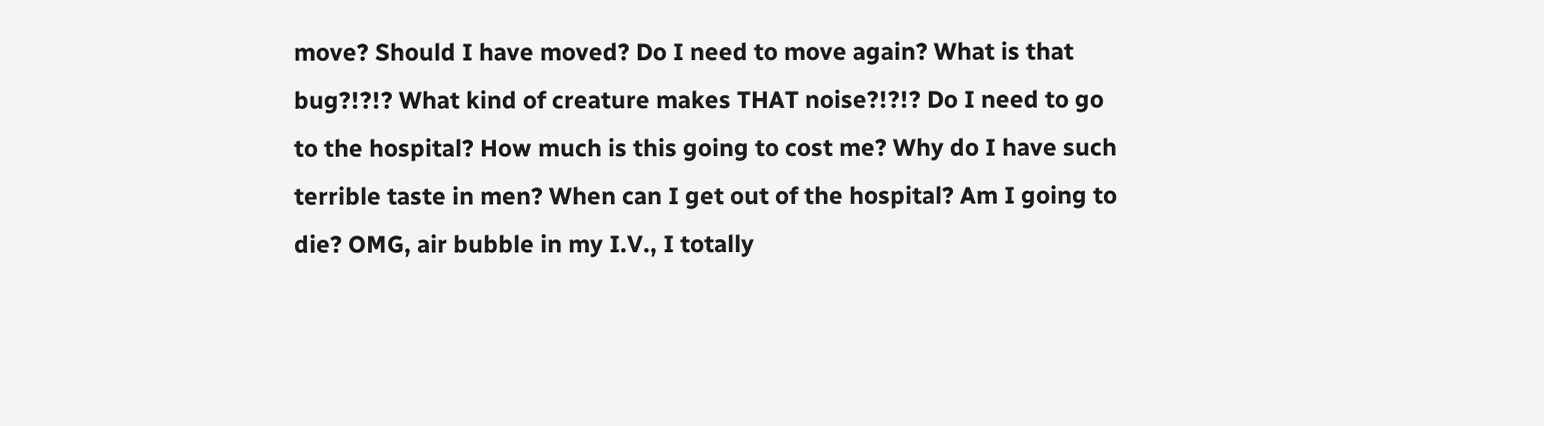move? Should I have moved? Do I need to move again? What is that bug?!?!? What kind of creature makes THAT noise?!?!? Do I need to go to the hospital? How much is this going to cost me? Why do I have such terrible taste in men? When can I get out of the hospital? Am I going to die? OMG, air bubble in my I.V., I totally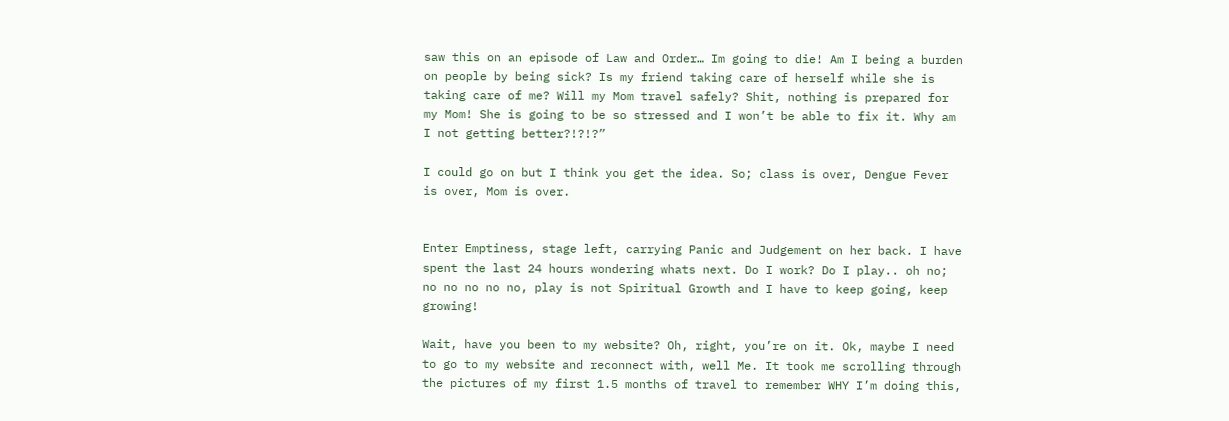saw this on an episode of Law and Order… Im going to die! Am I being a burden on people by being sick? Is my friend taking care of herself while she is taking care of me? Will my Mom travel safely? Shit, nothing is prepared for my Mom! She is going to be so stressed and I won’t be able to fix it. Why am I not getting better?!?!?”

I could go on but I think you get the idea. So; class is over, Dengue Fever is over, Mom is over.


Enter Emptiness, stage left, carrying Panic and Judgement on her back. I have spent the last 24 hours wondering whats next. Do I work? Do I play.. oh no; no no no no no, play is not Spiritual Growth and I have to keep going, keep growing!

Wait, have you been to my website? Oh, right, you’re on it. Ok, maybe I need to go to my website and reconnect with, well Me. It took me scrolling through the pictures of my first 1.5 months of travel to remember WHY I’m doing this,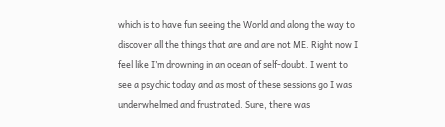which is to have fun seeing the World and along the way to discover all the things that are and are not ME. Right now I feel like I’m drowning in an ocean of self-doubt. I went to see a psychic today and as most of these sessions go I was underwhelmed and frustrated. Sure, there was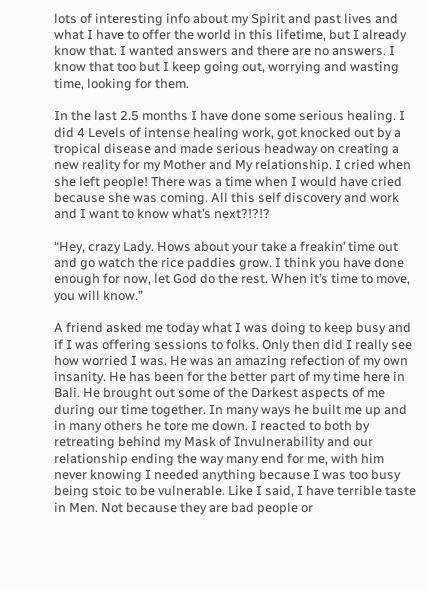lots of interesting info about my Spirit and past lives and what I have to offer the world in this lifetime, but I already know that. I wanted answers and there are no answers. I know that too but I keep going out, worrying and wasting time, looking for them.

In the last 2.5 months I have done some serious healing. I did 4 Levels of intense healing work, got knocked out by a tropical disease and made serious headway on creating a new reality for my Mother and My relationship. I cried when she left people! There was a time when I would have cried because she was coming. All this self discovery and work and I want to know what’s next?!?!?

“Hey, crazy Lady. Hows about your take a freakin’ time out and go watch the rice paddies grow. I think you have done enough for now, let God do the rest. When it’s time to move, you will know.”

A friend asked me today what I was doing to keep busy and if I was offering sessions to folks. Only then did I really see how worried I was. He was an amazing refection of my own insanity. He has been for the better part of my time here in Bali. He brought out some of the Darkest aspects of me during our time together. In many ways he built me up and in many others he tore me down. I reacted to both by retreating behind my Mask of Invulnerability and our relationship ending the way many end for me, with him never knowing I needed anything because I was too busy being stoic to be vulnerable. Like I said, I have terrible taste in Men. Not because they are bad people or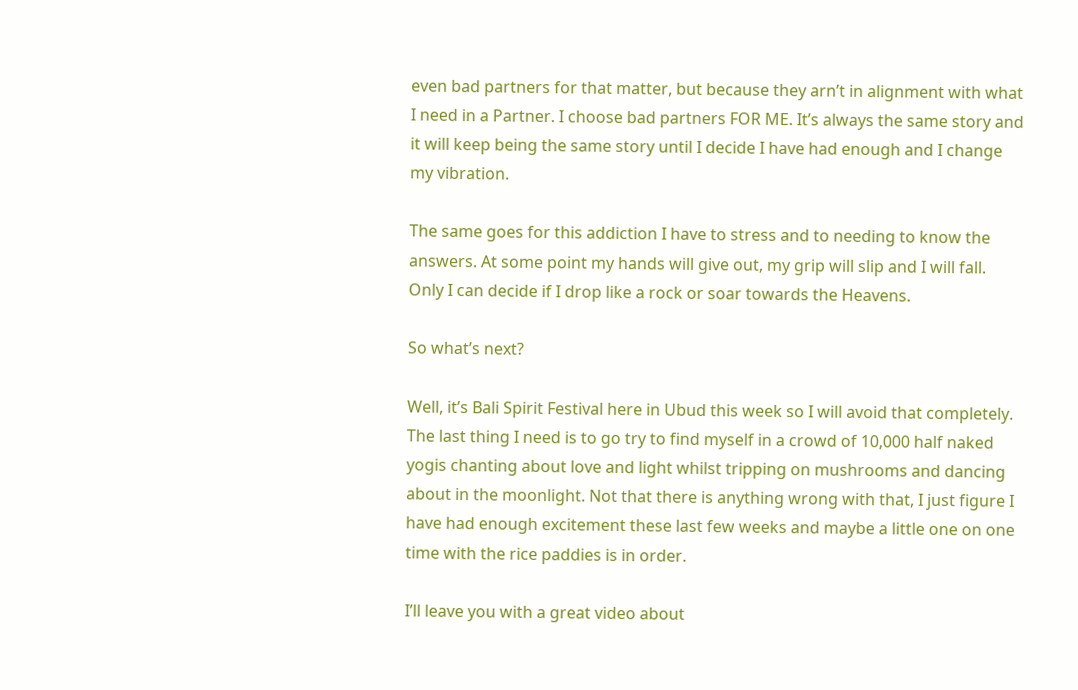even bad partners for that matter, but because they arn’t in alignment with what I need in a Partner. I choose bad partners FOR ME. It’s always the same story and it will keep being the same story until I decide I have had enough and I change my vibration.

The same goes for this addiction I have to stress and to needing to know the answers. At some point my hands will give out, my grip will slip and I will fall. Only I can decide if I drop like a rock or soar towards the Heavens.

So what’s next?

Well, it’s Bali Spirit Festival here in Ubud this week so I will avoid that completely. The last thing I need is to go try to find myself in a crowd of 10,000 half naked yogis chanting about love and light whilst tripping on mushrooms and dancing about in the moonlight. Not that there is anything wrong with that, I just figure I have had enough excitement these last few weeks and maybe a little one on one time with the rice paddies is in order.

I’ll leave you with a great video about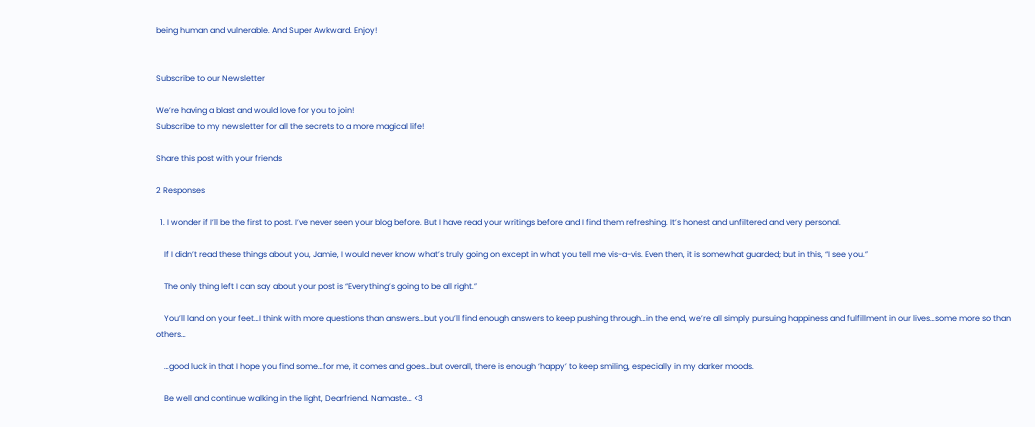being human and vulnerable. And Super Awkward. Enjoy!


Subscribe to our Newsletter

We’re having a blast and would love for you to join!
Subscribe to my newsletter for all the secrets to a more magical life!

Share this post with your friends

2 Responses

  1. I wonder if I’ll be the first to post. I’ve never seen your blog before. But I have read your writings before and I find them refreshing. It’s honest and unfiltered and very personal.

    If I didn’t read these things about you, Jamie, I would never know what’s truly going on except in what you tell me vis-a-vis. Even then, it is somewhat guarded; but in this, “I see you.”

    The only thing left I can say about your post is “Everything’s going to be all right.”

    You’ll land on your feet…I think with more questions than answers…but you’ll find enough answers to keep pushing through…in the end, we’re all simply pursuing happiness and fulfillment in our lives…some more so than others…

    …good luck in that I hope you find some…for me, it comes and goes…but overall, there is enough ‘happy’ to keep smiling, especially in my darker moods.

    Be well and continue walking in the light, Dearfriend. Namaste… <3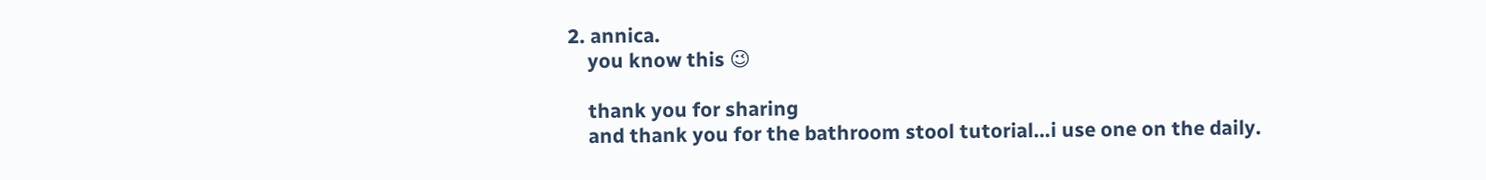2. annica.
    you know this 😉

    thank you for sharing
    and thank you for the bathroom stool tutorial…i use one on the daily.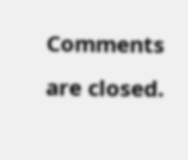Comments are closed.